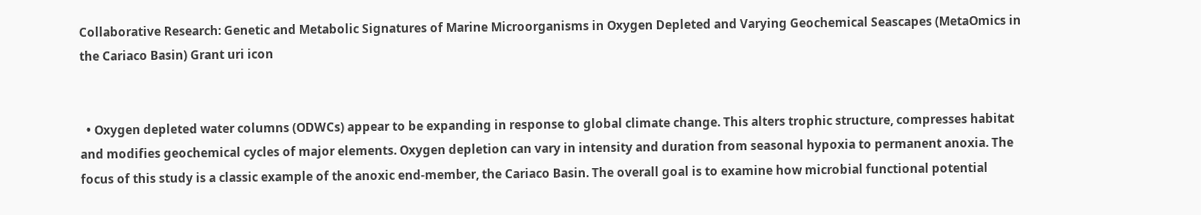Collaborative Research: Genetic and Metabolic Signatures of Marine Microorganisms in Oxygen Depleted and Varying Geochemical Seascapes (MetaOmics in the Cariaco Basin) Grant uri icon


  • Oxygen depleted water columns (ODWCs) appear to be expanding in response to global climate change. This alters trophic structure, compresses habitat and modifies geochemical cycles of major elements. Oxygen depletion can vary in intensity and duration from seasonal hypoxia to permanent anoxia. The focus of this study is a classic example of the anoxic end-member, the Cariaco Basin. The overall goal is to examine how microbial functional potential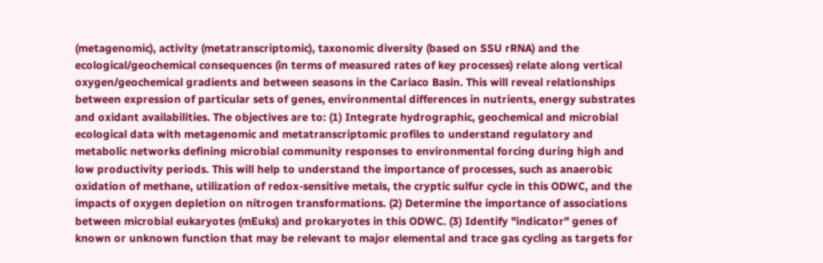(metagenomic), activity (metatranscriptomic), taxonomic diversity (based on SSU rRNA) and the ecological/geochemical consequences (in terms of measured rates of key processes) relate along vertical oxygen/geochemical gradients and between seasons in the Cariaco Basin. This will reveal relationships between expression of particular sets of genes, environmental differences in nutrients, energy substrates and oxidant availabilities. The objectives are to: (1) Integrate hydrographic, geochemical and microbial ecological data with metagenomic and metatranscriptomic profiles to understand regulatory and metabolic networks defining microbial community responses to environmental forcing during high and low productivity periods. This will help to understand the importance of processes, such as anaerobic oxidation of methane, utilization of redox-sensitive metals, the cryptic sulfur cycle in this ODWC, and the impacts of oxygen depletion on nitrogen transformations. (2) Determine the importance of associations between microbial eukaryotes (mEuks) and prokaryotes in this ODWC. (3) Identify "indicator" genes of known or unknown function that may be relevant to major elemental and trace gas cycling as targets for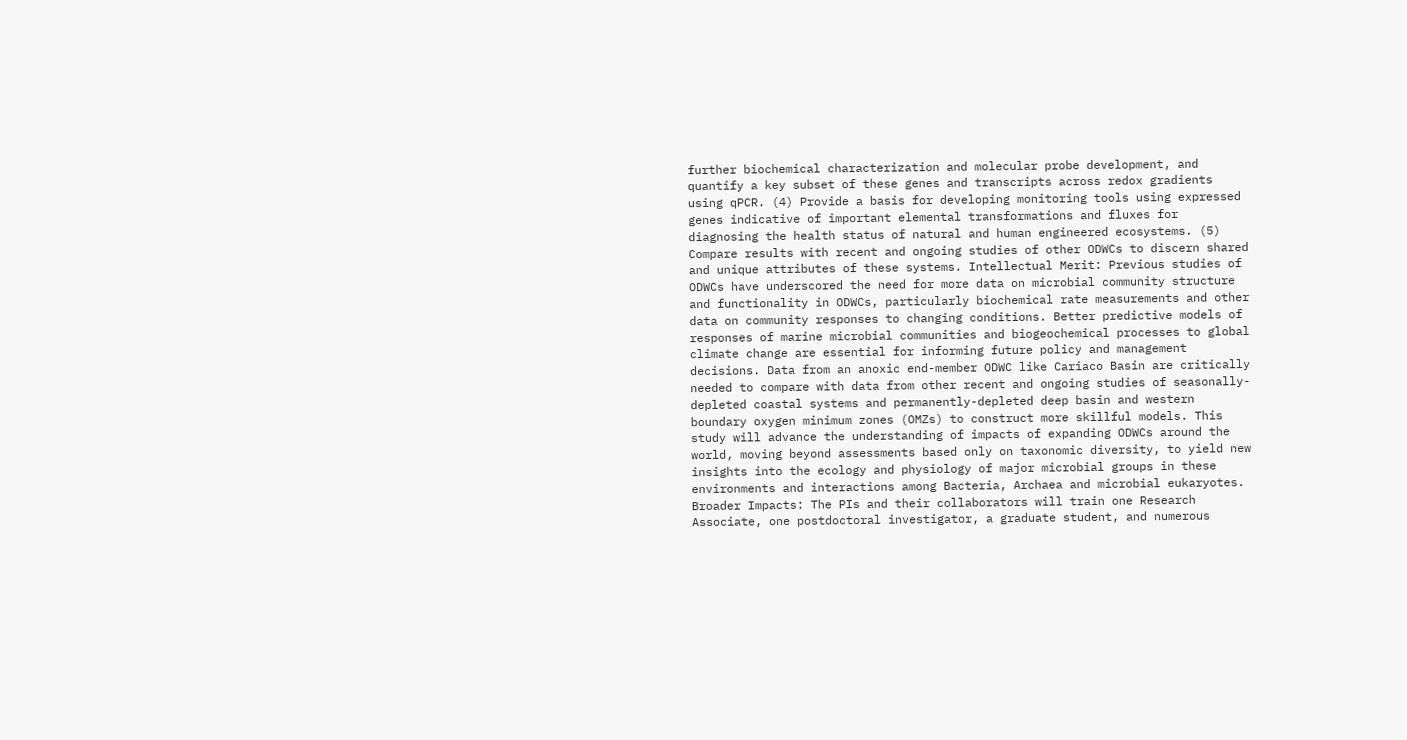further biochemical characterization and molecular probe development, and quantify a key subset of these genes and transcripts across redox gradients using qPCR. (4) Provide a basis for developing monitoring tools using expressed genes indicative of important elemental transformations and fluxes for diagnosing the health status of natural and human engineered ecosystems. (5) Compare results with recent and ongoing studies of other ODWCs to discern shared and unique attributes of these systems. Intellectual Merit: Previous studies of ODWCs have underscored the need for more data on microbial community structure and functionality in ODWCs, particularly biochemical rate measurements and other data on community responses to changing conditions. Better predictive models of responses of marine microbial communities and biogeochemical processes to global climate change are essential for informing future policy and management decisions. Data from an anoxic end-member ODWC like Cariaco Basin are critically needed to compare with data from other recent and ongoing studies of seasonally-depleted coastal systems and permanently-depleted deep basin and western boundary oxygen minimum zones (OMZs) to construct more skillful models. This study will advance the understanding of impacts of expanding ODWCs around the world, moving beyond assessments based only on taxonomic diversity, to yield new insights into the ecology and physiology of major microbial groups in these environments and interactions among Bacteria, Archaea and microbial eukaryotes. Broader Impacts: The PIs and their collaborators will train one Research Associate, one postdoctoral investigator, a graduate student, and numerous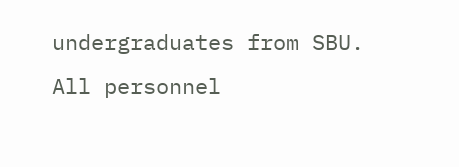undergraduates from SBU. All personnel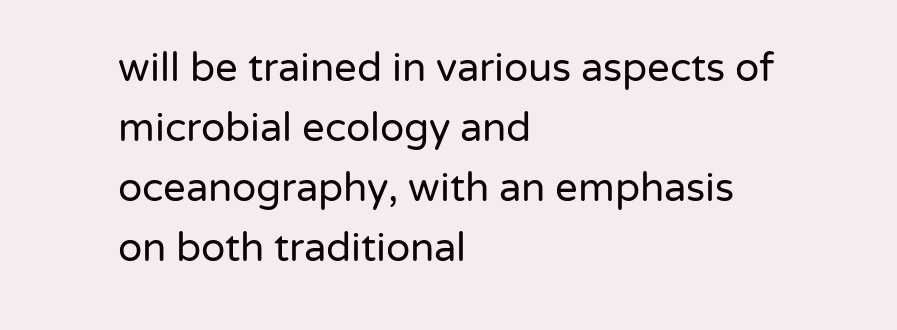will be trained in various aspects of microbial ecology and oceanography, with an emphasis on both traditional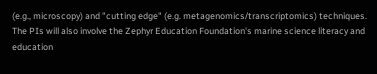(e.g., microscopy) and "cutting edge" (e.g. metagenomics/transcriptomics) techniques. The PIs will also involve the Zephyr Education Foundation's marine science literacy and education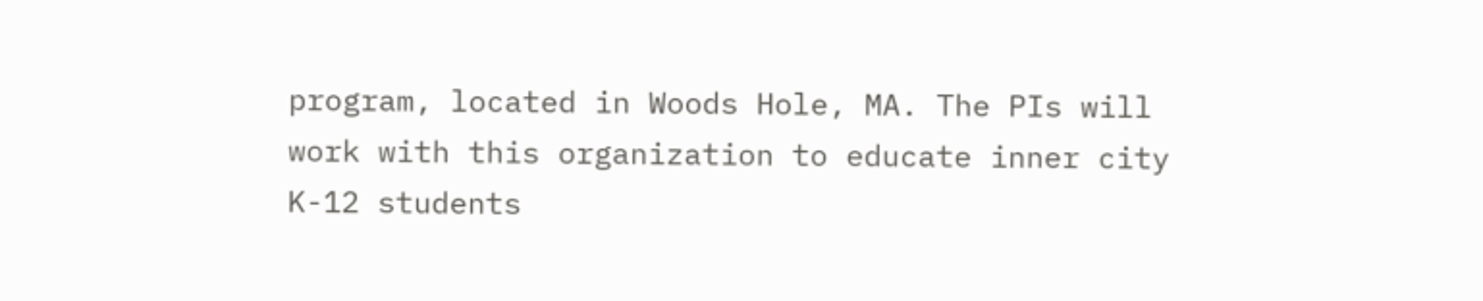program, located in Woods Hole, MA. The PIs will work with this organization to educate inner city K-12 students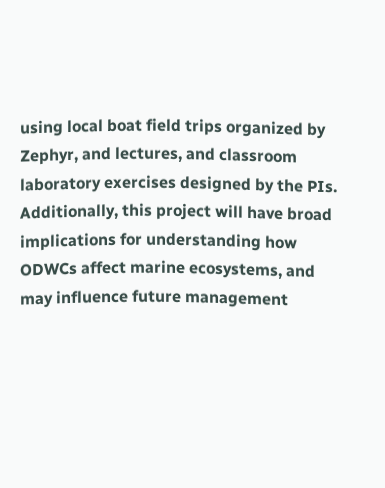using local boat field trips organized by Zephyr, and lectures, and classroom laboratory exercises designed by the PIs. Additionally, this project will have broad implications for understanding how ODWCs affect marine ecosystems, and may influence future management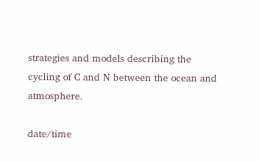strategies and models describing the cycling of C and N between the ocean and atmosphere.

date/time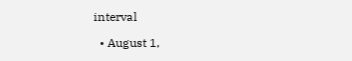interval

  • August 1,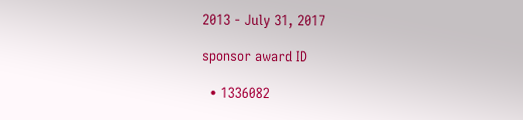2013 - July 31, 2017

sponsor award ID

  • 1336082